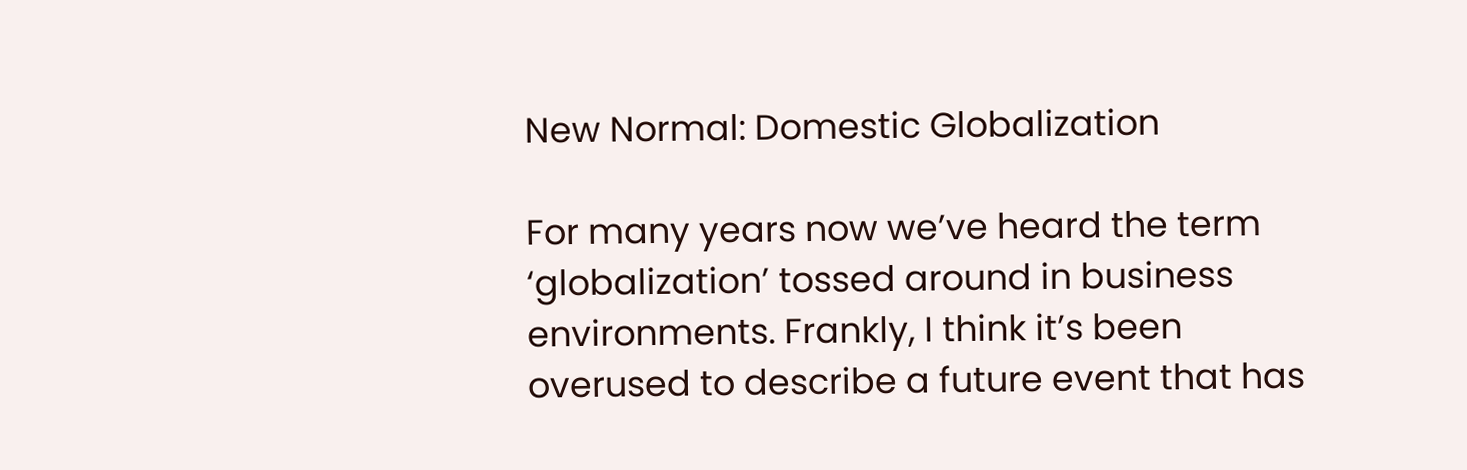New Normal: Domestic Globalization

For many years now we’ve heard the term ‘globalization’ tossed around in business environments. Frankly, I think it’s been overused to describe a future event that has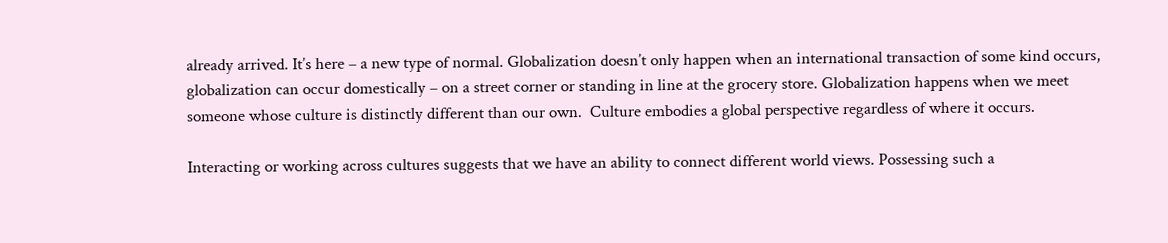already arrived. It’s here – a new type of normal. Globalization doesn’t only happen when an international transaction of some kind occurs, globalization can occur domestically – on a street corner or standing in line at the grocery store. Globalization happens when we meet someone whose culture is distinctly different than our own.  Culture embodies a global perspective regardless of where it occurs.

Interacting or working across cultures suggests that we have an ability to connect different world views. Possessing such a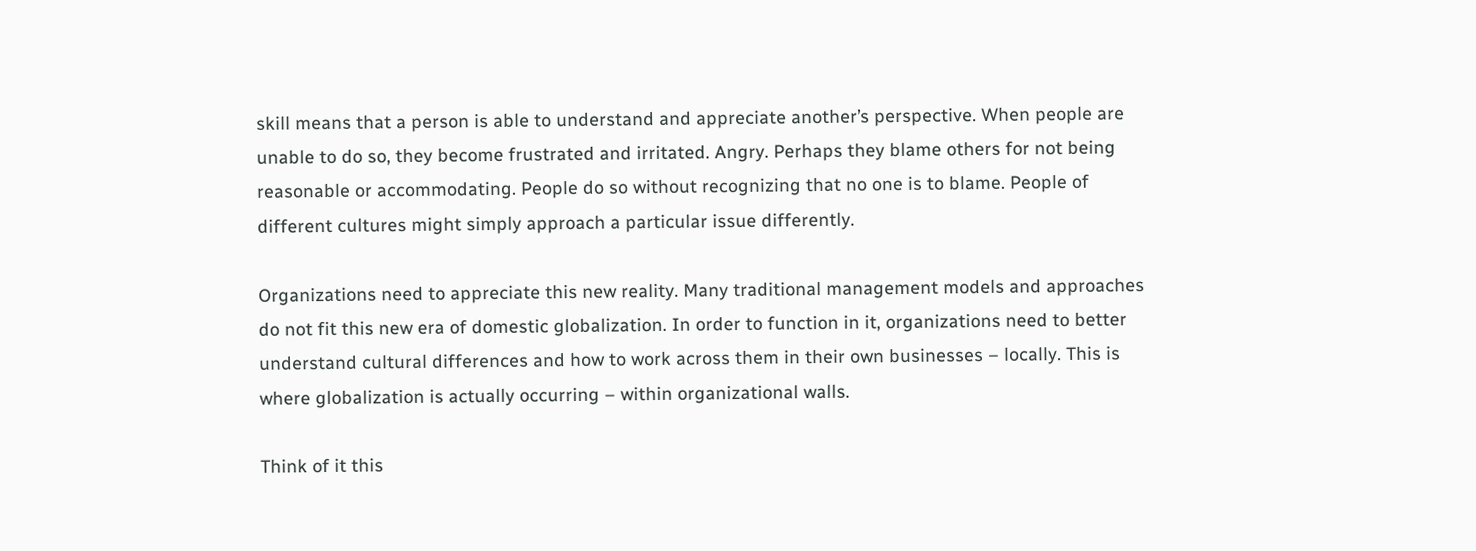skill means that a person is able to understand and appreciate another’s perspective. When people are unable to do so, they become frustrated and irritated. Angry. Perhaps they blame others for not being reasonable or accommodating. People do so without recognizing that no one is to blame. People of different cultures might simply approach a particular issue differently.

Organizations need to appreciate this new reality. Many traditional management models and approaches do not fit this new era of domestic globalization. In order to function in it, organizations need to better understand cultural differences and how to work across them in their own businesses – locally. This is where globalization is actually occurring – within organizational walls.

Think of it this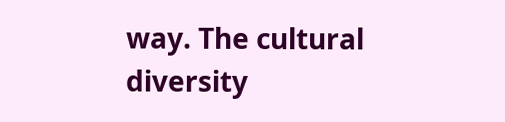way. The cultural diversity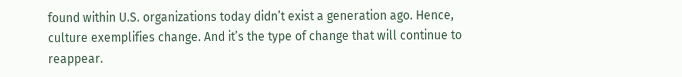found within U.S. organizations today didn’t exist a generation ago. Hence, culture exemplifies change. And it’s the type of change that will continue to reappear.